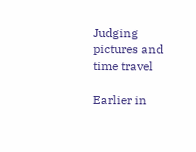Judging pictures and time travel

Earlier in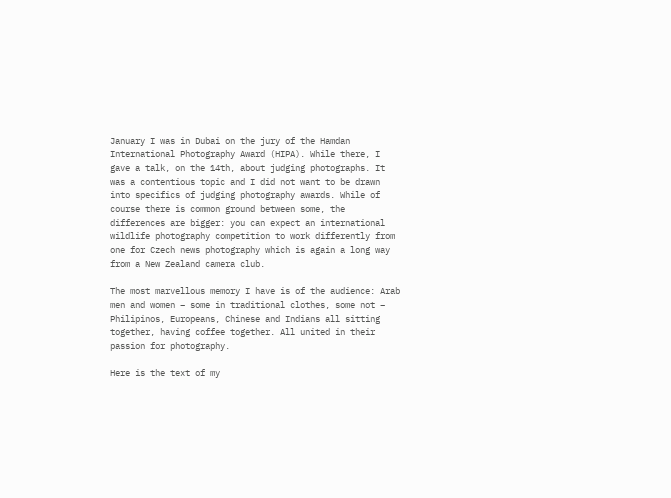January I was in Dubai on the jury of the Hamdan International Photography Award (HIPA). While there, I gave a talk, on the 14th, about judging photographs. It was a contentious topic and I did not want to be drawn into specifics of judging photography awards. While of course there is common ground between some, the differences are bigger: you can expect an international wildlife photography competition to work differently from one for Czech news photography which is again a long way from a New Zealand camera club.

The most marvellous memory I have is of the audience: Arab men and women – some in traditional clothes, some not – Philipinos, Europeans, Chinese and Indians all sitting together, having coffee together. All united in their passion for photography.

Here is the text of my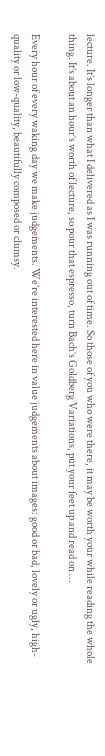lecture. It’s longer than what I delivered as I was running out of time. So those of you who were there, it may be worth your while reading the whole thing. It’s about an hour’s worth of lecture, so pour that espresso, turn Bach’s Goldberg Variations, put your feet up and read on …

Every hour of every waking day we make judgements. We’re interested here in value judgements about images: good or bad, lovely or ugly, high-quality or low-quality, beautifully composed or clumsy.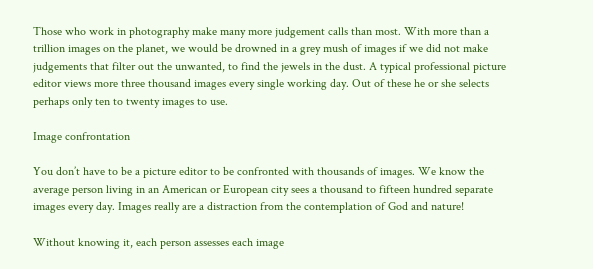Those who work in photography make many more judgement calls than most. With more than a trillion images on the planet, we would be drowned in a grey mush of images if we did not make judgements that filter out the unwanted, to find the jewels in the dust. A typical professional picture editor views more three thousand images every single working day. Out of these he or she selects perhaps only ten to twenty images to use.

Image confrontation

You don’t have to be a picture editor to be confronted with thousands of images. We know the average person living in an American or European city sees a thousand to fifteen hundred separate images every day. Images really are a distraction from the contemplation of God and nature!

Without knowing it, each person assesses each image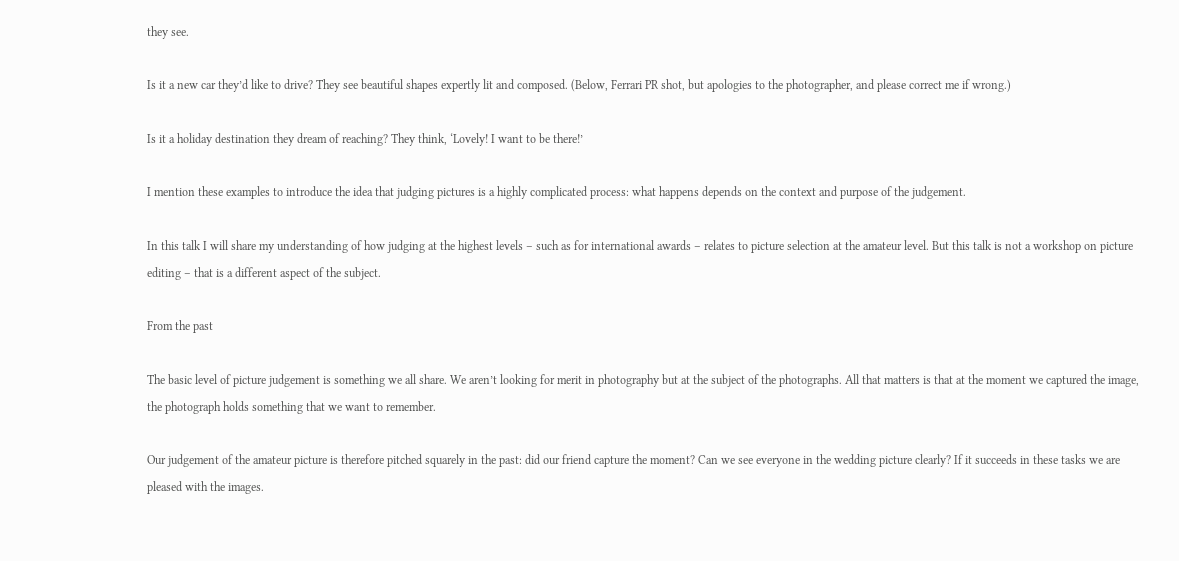they see.

Is it a new car they’d like to drive? They see beautiful shapes expertly lit and composed. (Below, Ferrari PR shot, but apologies to the photographer, and please correct me if wrong.)

Is it a holiday destination they dream of reaching? They think, ‘Lovely! I want to be there!’

I mention these examples to introduce the idea that judging pictures is a highly complicated process: what happens depends on the context and purpose of the judgement.

In this talk I will share my understanding of how judging at the highest levels – such as for international awards – relates to picture selection at the amateur level. But this talk is not a workshop on picture editing – that is a different aspect of the subject.

From the past

The basic level of picture judgement is something we all share. We aren’t looking for merit in photography but at the subject of the photographs. All that matters is that at the moment we captured the image, the photograph holds something that we want to remember.

Our judgement of the amateur picture is therefore pitched squarely in the past: did our friend capture the moment? Can we see everyone in the wedding picture clearly? If it succeeds in these tasks we are pleased with the images.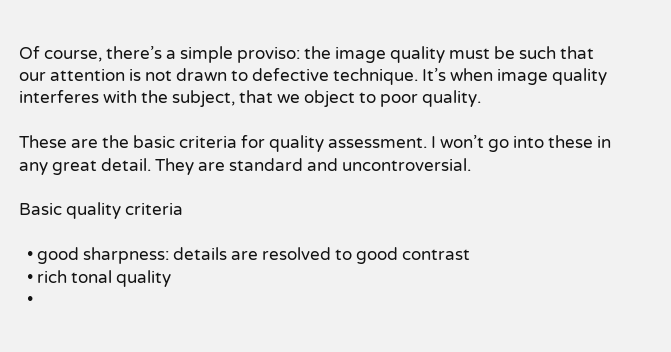Of course, there’s a simple proviso: the image quality must be such that our attention is not drawn to defective technique. It’s when image quality interferes with the subject, that we object to poor quality.

These are the basic criteria for quality assessment. I won’t go into these in any great detail. They are standard and uncontroversial.

Basic quality criteria

  • good sharpness: details are resolved to good contrast
  • rich tonal quality
  •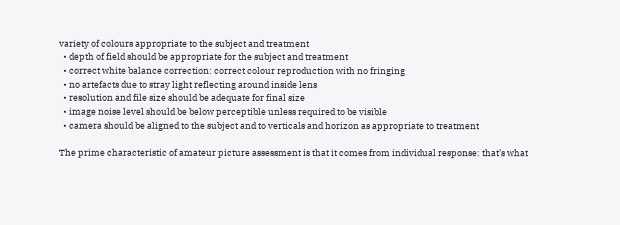variety of colours appropriate to the subject and treatment
  • depth of field should be appropriate for the subject and treatment
  • correct white balance correction: correct colour reproduction with no fringing
  • no artefacts due to stray light reflecting around inside lens
  • resolution and file size should be adequate for final size
  • image noise level should be below perceptible unless required to be visible
  • camera should be aligned to the subject and to verticals and horizon as appropriate to treatment

The prime characteristic of amateur picture assessment is that it comes from individual response: that’s what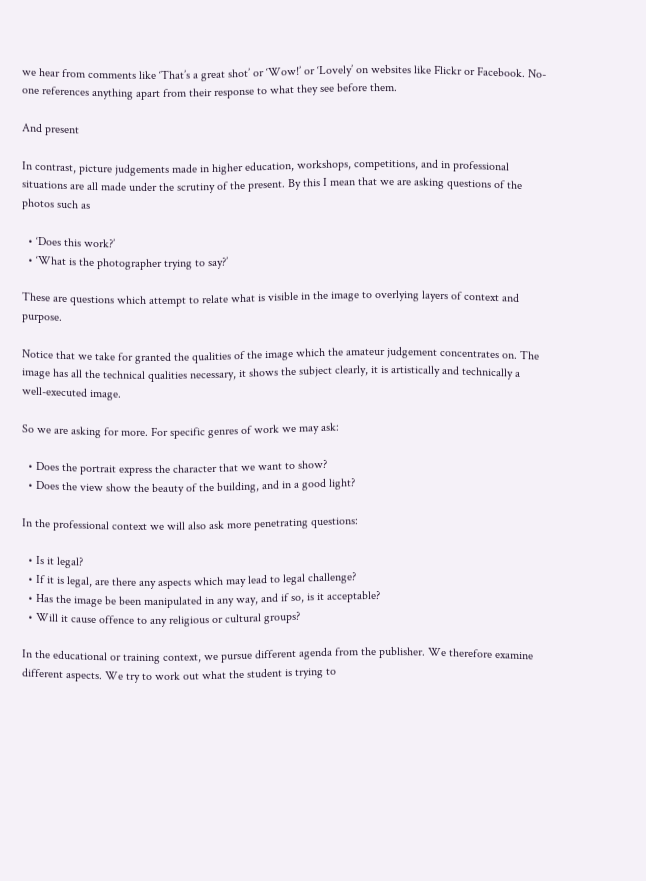we hear from comments like ‘That’s a great shot’ or ‘Wow!’ or ‘Lovely’ on websites like Flickr or Facebook. No-one references anything apart from their response to what they see before them.

And present

In contrast, picture judgements made in higher education, workshops, competitions, and in professional situations are all made under the scrutiny of the present. By this I mean that we are asking questions of the photos such as

  • ‘Does this work?’
  • ‘What is the photographer trying to say?’

These are questions which attempt to relate what is visible in the image to overlying layers of context and purpose.

Notice that we take for granted the qualities of the image which the amateur judgement concentrates on. The image has all the technical qualities necessary, it shows the subject clearly, it is artistically and technically a well-executed image.

So we are asking for more. For specific genres of work we may ask:

  • Does the portrait express the character that we want to show?
  • Does the view show the beauty of the building, and in a good light?

In the professional context we will also ask more penetrating questions:

  • Is it legal?
  • If it is legal, are there any aspects which may lead to legal challenge?
  • Has the image be been manipulated in any way, and if so, is it acceptable?
  • Will it cause offence to any religious or cultural groups?

In the educational or training context, we pursue different agenda from the publisher. We therefore examine different aspects. We try to work out what the student is trying to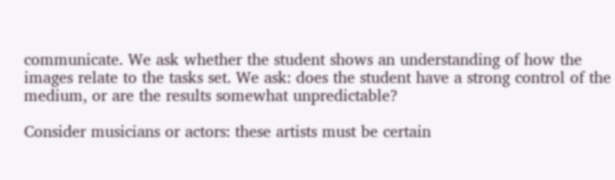communicate. We ask whether the student shows an understanding of how the images relate to the tasks set. We ask: does the student have a strong control of the medium, or are the results somewhat unpredictable?

Consider musicians or actors: these artists must be certain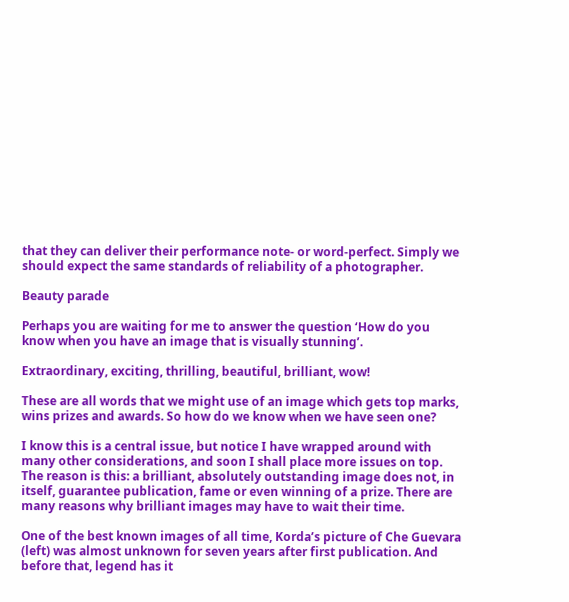that they can deliver their performance note- or word-perfect. Simply we should expect the same standards of reliability of a photographer.

Beauty parade

Perhaps you are waiting for me to answer the question ‘How do you know when you have an image that is visually stunning’.

Extraordinary, exciting, thrilling, beautiful, brilliant, wow!

These are all words that we might use of an image which gets top marks, wins prizes and awards. So how do we know when we have seen one?

I know this is a central issue, but notice I have wrapped around with many other considerations, and soon I shall place more issues on top. The reason is this: a brilliant, absolutely outstanding image does not, in itself, guarantee publication, fame or even winning of a prize. There are many reasons why brilliant images may have to wait their time.

One of the best known images of all time, Korda’s picture of Che Guevara (left) was almost unknown for seven years after first publication. And before that, legend has it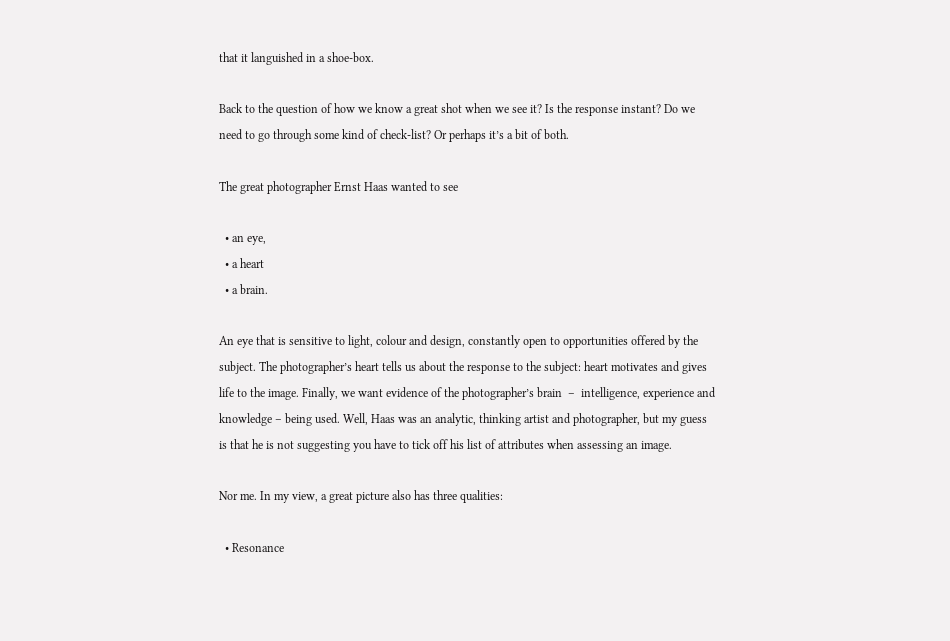that it languished in a shoe-box.

Back to the question of how we know a great shot when we see it? Is the response instant? Do we need to go through some kind of check-list? Or perhaps it’s a bit of both.

The great photographer Ernst Haas wanted to see

  • an eye,
  • a heart
  • a brain.

An eye that is sensitive to light, colour and design, constantly open to opportunities offered by the subject. The photographer’s heart tells us about the response to the subject: heart motivates and gives life to the image. Finally, we want evidence of the photographer’s brain  –  intelligence, experience and knowledge – being used. Well, Haas was an analytic, thinking artist and photographer, but my guess is that he is not suggesting you have to tick off his list of attributes when assessing an image.

Nor me. In my view, a great picture also has three qualities:

  • Resonance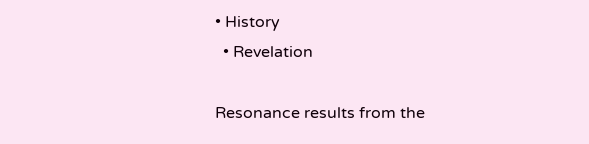• History
  • Revelation

Resonance results from the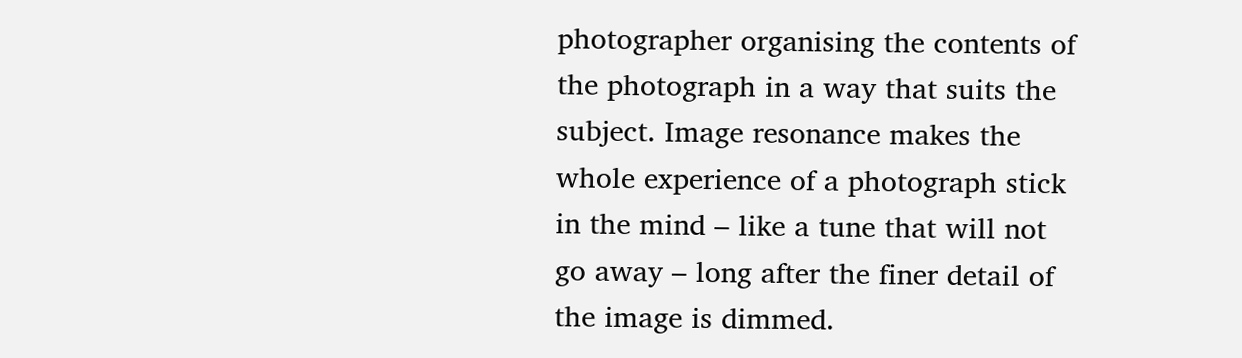photographer organising the contents of the photograph in a way that suits the subject. Image resonance makes the whole experience of a photograph stick in the mind – like a tune that will not go away – long after the finer detail of the image is dimmed.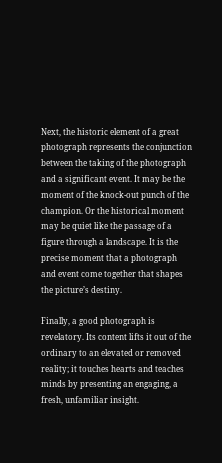Next, the historic element of a great photograph represents the conjunction between the taking of the photograph and a significant event. It may be the moment of the knock-out punch of the champion. Or the historical moment may be quiet like the passage of a figure through a landscape. It is the precise moment that a photograph and event come together that shapes the picture’s destiny.

Finally, a good photograph is revelatory. Its content lifts it out of the ordinary to an elevated or removed reality; it touches hearts and teaches minds by presenting an engaging, a fresh, unfamiliar insight.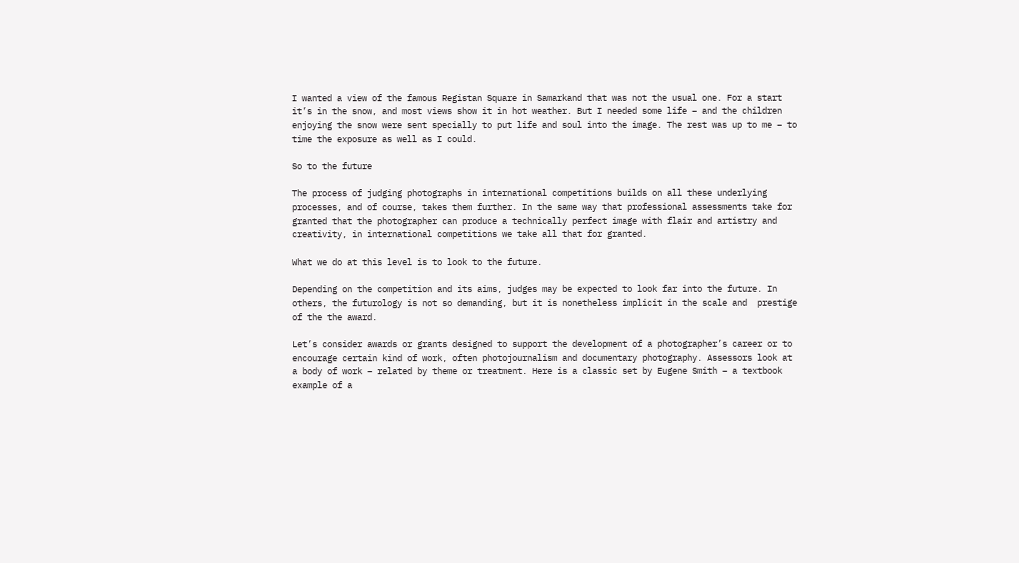I wanted a view of the famous Registan Square in Samarkand that was not the usual one. For a start it’s in the snow, and most views show it in hot weather. But I needed some life – and the children enjoying the snow were sent specially to put life and soul into the image. The rest was up to me – to time the exposure as well as I could.

So to the future

The process of judging photographs in international competitions builds on all these underlying processes, and of course, takes them further. In the same way that professional assessments take for granted that the photographer can produce a technically perfect image with flair and artistry and creativity, in international competitions we take all that for granted.

What we do at this level is to look to the future.

Depending on the competition and its aims, judges may be expected to look far into the future. In others, the futurology is not so demanding, but it is nonetheless implicit in the scale and  prestige of the the award.

Let’s consider awards or grants designed to support the development of a photographer’s career or to encourage certain kind of work, often photojournalism and documentary photography. Assessors look at a body of work – related by theme or treatment. Here is a classic set by Eugene Smith – a textbook example of a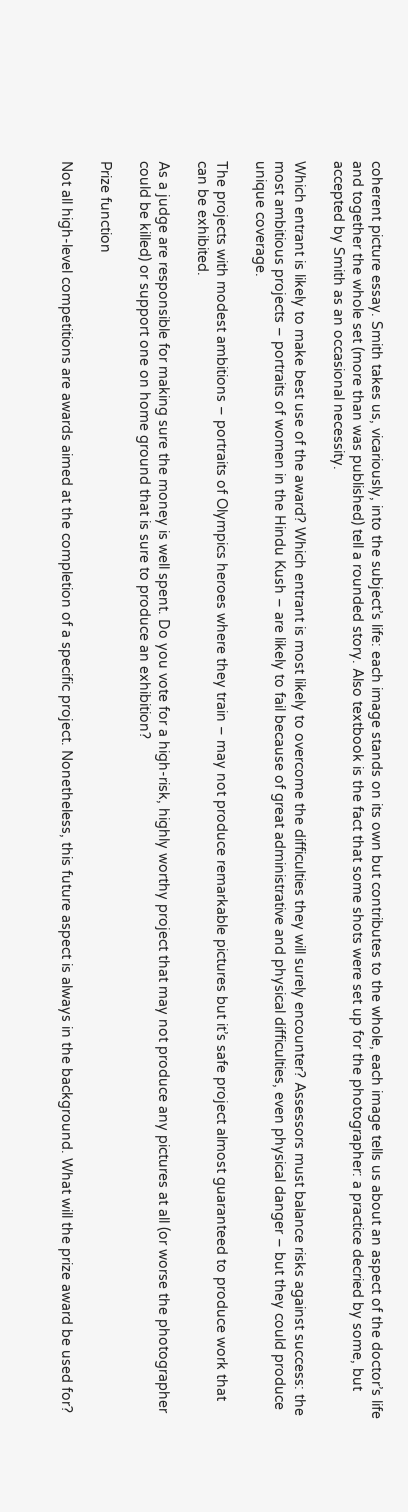coherent picture essay. Smith takes us, vicariously, into the subject’s life: each image stands on its own but contributes to the whole, each image tells us about an aspect of the doctor’s life and together the whole set (more than was published) tell a rounded story. Also textbook is the fact that some shots were set up for the photographer: a practice decried by some, but accepted by Smith as an occasional necessity.

Which entrant is likely to make best use of the award? Which entrant is most likely to overcome the difficulties they will surely encounter? Assessors must balance risks against success: the most ambitious projects – portraits of women in the Hindu Kush – are likely to fail because of great administrative and physical difficulties, even physical danger – but they could produce unique coverage.

The projects with modest ambitions – portraits of Olympics heroes where they train – may not produce remarkable pictures but it’s safe project almost guaranteed to produce work that can be exhibited.

As a judge are responsible for making sure the money is well spent. Do you vote for a high-risk, highly worthy project that may not produce any pictures at all (or worse the photographer could be killed) or support one on home ground that is sure to produce an exhibition?

Prize function

Not all high-level competitions are awards aimed at the completion of a specific project. Nonetheless, this future aspect is always in the background. What will the prize award be used for?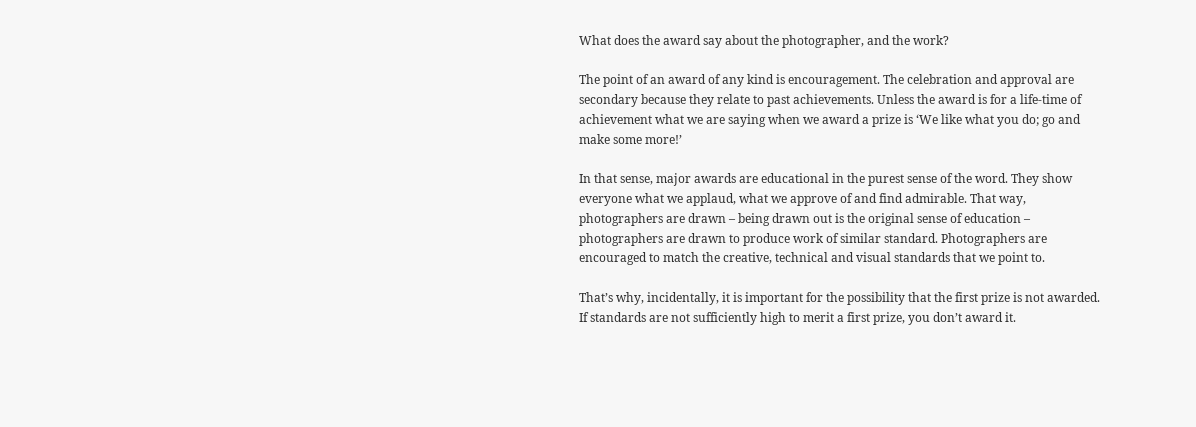What does the award say about the photographer, and the work?

The point of an award of any kind is encouragement. The celebration and approval are secondary because they relate to past achievements. Unless the award is for a life-time of achievement what we are saying when we award a prize is ‘We like what you do; go and make some more!’

In that sense, major awards are educational in the purest sense of the word. They show everyone what we applaud, what we approve of and find admirable. That way, photographers are drawn – being drawn out is the original sense of education – photographers are drawn to produce work of similar standard. Photographers are encouraged to match the creative, technical and visual standards that we point to.

That’s why, incidentally, it is important for the possibility that the first prize is not awarded. If standards are not sufficiently high to merit a first prize, you don’t award it.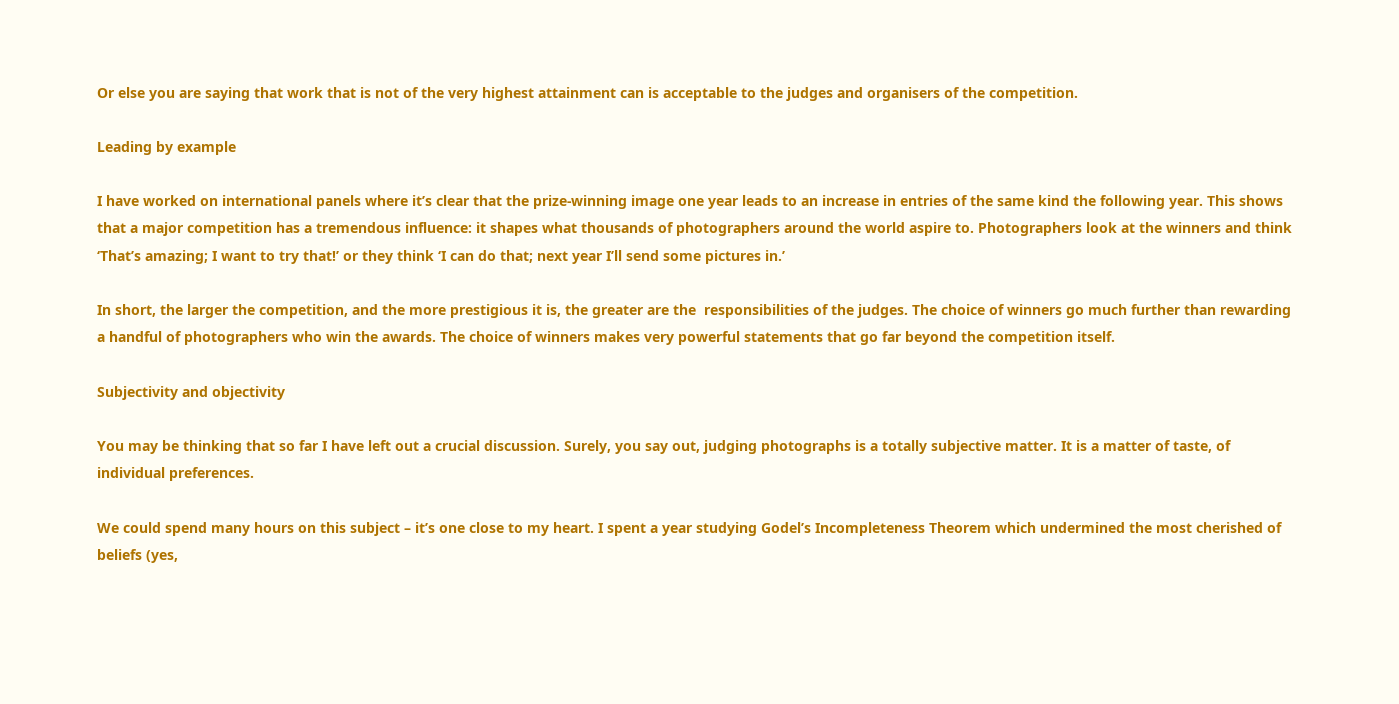Or else you are saying that work that is not of the very highest attainment can is acceptable to the judges and organisers of the competition.

Leading by example

I have worked on international panels where it’s clear that the prize-winning image one year leads to an increase in entries of the same kind the following year. This shows that a major competition has a tremendous influence: it shapes what thousands of photographers around the world aspire to. Photographers look at the winners and think ‘That’s amazing; I want to try that!’ or they think ‘I can do that; next year I’ll send some pictures in.’

In short, the larger the competition, and the more prestigious it is, the greater are the  responsibilities of the judges. The choice of winners go much further than rewarding a handful of photographers who win the awards. The choice of winners makes very powerful statements that go far beyond the competition itself.

Subjectivity and objectivity

You may be thinking that so far I have left out a crucial discussion. Surely, you say out, judging photographs is a totally subjective matter. It is a matter of taste, of individual preferences.

We could spend many hours on this subject – it’s one close to my heart. I spent a year studying Godel’s Incompleteness Theorem which undermined the most cherished of beliefs (yes,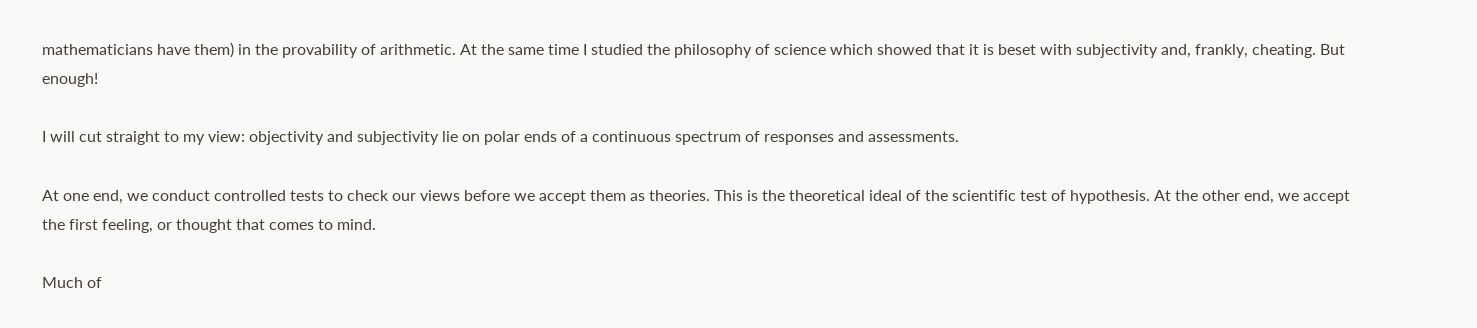mathematicians have them) in the provability of arithmetic. At the same time I studied the philosophy of science which showed that it is beset with subjectivity and, frankly, cheating. But enough!

I will cut straight to my view: objectivity and subjectivity lie on polar ends of a continuous spectrum of responses and assessments.

At one end, we conduct controlled tests to check our views before we accept them as theories. This is the theoretical ideal of the scientific test of hypothesis. At the other end, we accept the first feeling, or thought that comes to mind.

Much of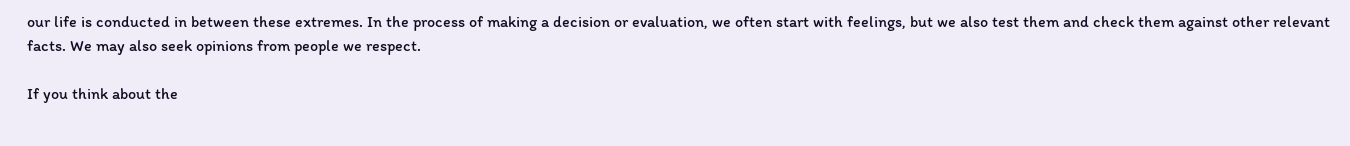our life is conducted in between these extremes. In the process of making a decision or evaluation, we often start with feelings, but we also test them and check them against other relevant facts. We may also seek opinions from people we respect.

If you think about the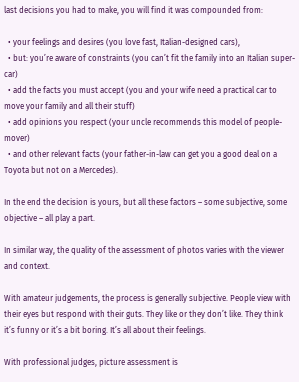last decisions you had to make, you will find it was compounded from:

  • your feelings and desires (you love fast, Italian-designed cars),
  • but: you’re aware of constraints (you can’t fit the family into an Italian super-car)
  • add the facts you must accept (you and your wife need a practical car to move your family and all their stuff)
  • add opinions you respect (your uncle recommends this model of people-mover)
  • and other relevant facts (your father-in-law can get you a good deal on a Toyota but not on a Mercedes).

In the end the decision is yours, but all these factors – some subjective, some objective – all play a part.

In similar way, the quality of the assessment of photos varies with the viewer and context.

With amateur judgements, the process is generally subjective. People view with their eyes but respond with their guts. They like or they don’t like. They think it’s funny or it’s a bit boring. It’s all about their feelings.

With professional judges, picture assessment is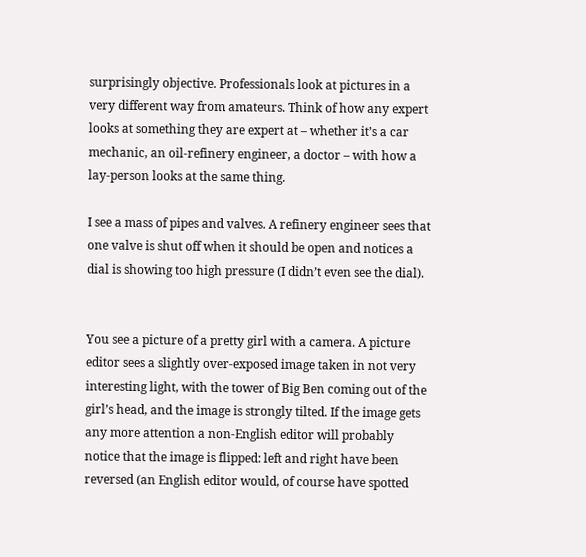surprisingly objective. Professionals look at pictures in a very different way from amateurs. Think of how any expert looks at something they are expert at – whether it’s a car mechanic, an oil-refinery engineer, a doctor – with how a lay-person looks at the same thing.

I see a mass of pipes and valves. A refinery engineer sees that one valve is shut off when it should be open and notices a dial is showing too high pressure (I didn’t even see the dial).


You see a picture of a pretty girl with a camera. A picture editor sees a slightly over-exposed image taken in not very interesting light, with the tower of Big Ben coming out of the girl’s head, and the image is strongly tilted. If the image gets any more attention a non-English editor will probably notice that the image is flipped: left and right have been reversed (an English editor would, of course have spotted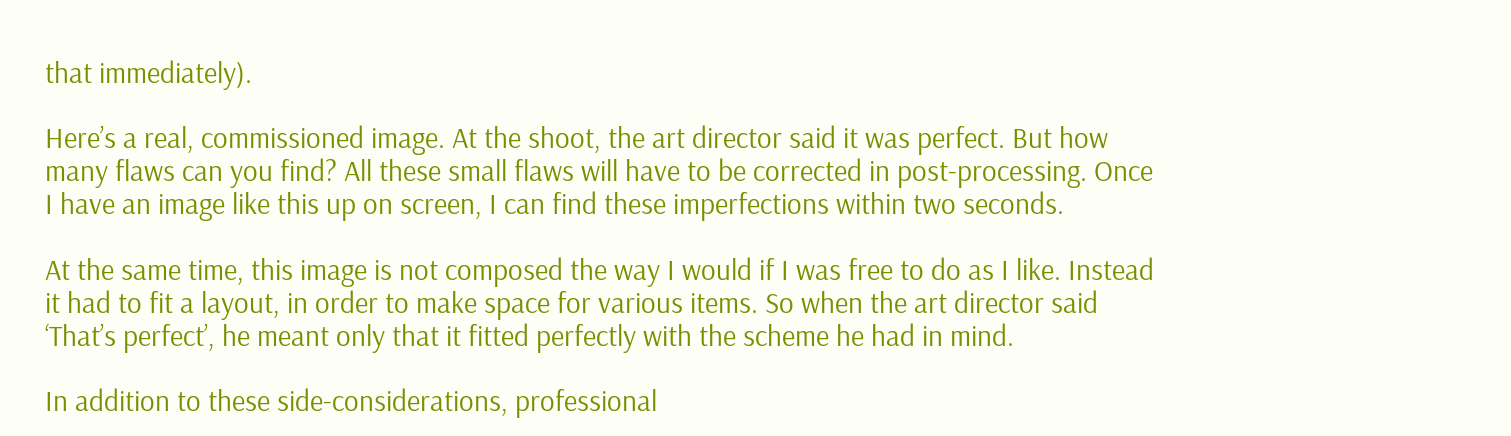that immediately).

Here’s a real, commissioned image. At the shoot, the art director said it was perfect. But how many flaws can you find? All these small flaws will have to be corrected in post-processing. Once I have an image like this up on screen, I can find these imperfections within two seconds.

At the same time, this image is not composed the way I would if I was free to do as I like. Instead it had to fit a layout, in order to make space for various items. So when the art director said ‘That’s perfect’, he meant only that it fitted perfectly with the scheme he had in mind.

In addition to these side-considerations, professional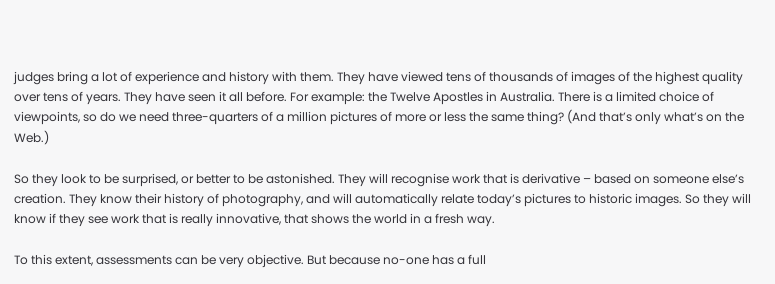judges bring a lot of experience and history with them. They have viewed tens of thousands of images of the highest quality over tens of years. They have seen it all before. For example: the Twelve Apostles in Australia. There is a limited choice of viewpoints, so do we need three-quarters of a million pictures of more or less the same thing? (And that’s only what’s on the Web.)

So they look to be surprised, or better to be astonished. They will recognise work that is derivative – based on someone else’s creation. They know their history of photography, and will automatically relate today’s pictures to historic images. So they will know if they see work that is really innovative, that shows the world in a fresh way.

To this extent, assessments can be very objective. But because no-one has a full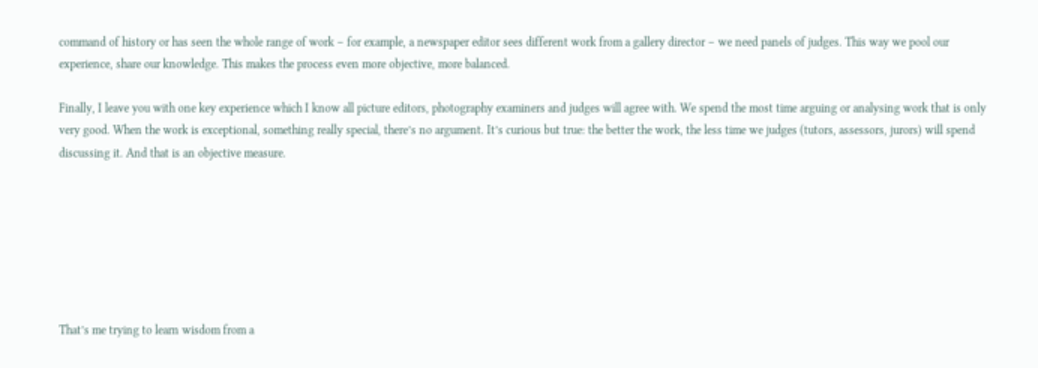command of history or has seen the whole range of work – for example, a newspaper editor sees different work from a gallery director – we need panels of judges. This way we pool our experience, share our knowledge. This makes the process even more objective, more balanced.

Finally, I leave you with one key experience which I know all picture editors, photography examiners and judges will agree with. We spend the most time arguing or analysing work that is only very good. When the work is exceptional, something really special, there’s no argument. It’s curious but true: the better the work, the less time we judges (tutors, assessors, jurors) will spend discussing it. And that is an objective measure.







That’s me trying to learn wisdom from a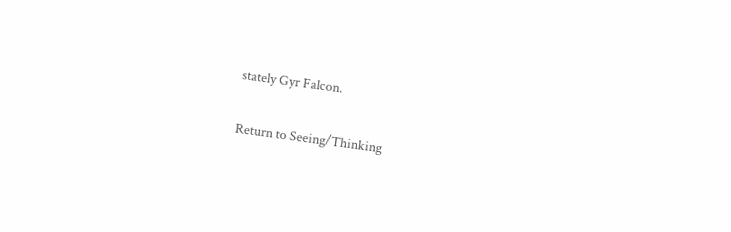stately Gyr Falcon.

Return to Seeing/Thinking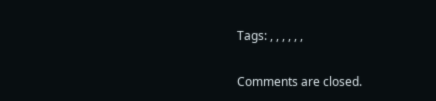Tags: , , , , , ,

Comments are closed.